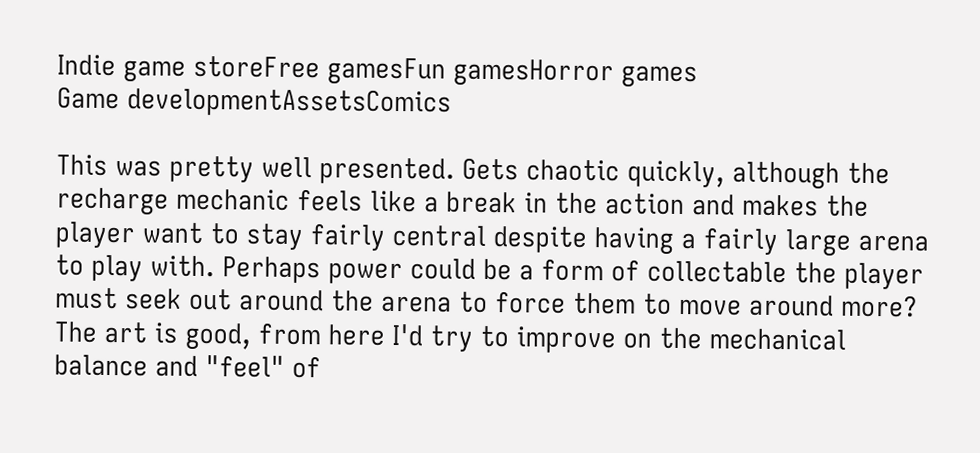Indie game storeFree gamesFun gamesHorror games
Game developmentAssetsComics

This was pretty well presented. Gets chaotic quickly, although the recharge mechanic feels like a break in the action and makes the player want to stay fairly central despite having a fairly large arena to play with. Perhaps power could be a form of collectable the player must seek out around the arena to force them to move around more? The art is good, from here I'd try to improve on the mechanical balance and "feel" of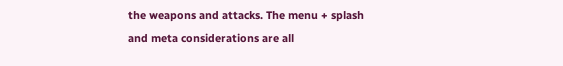the weapons and attacks. The menu + splash and meta considerations are all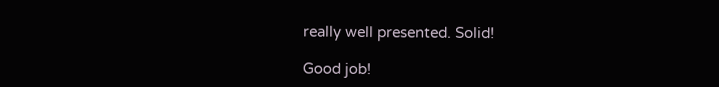really well presented. Solid!

Good job!